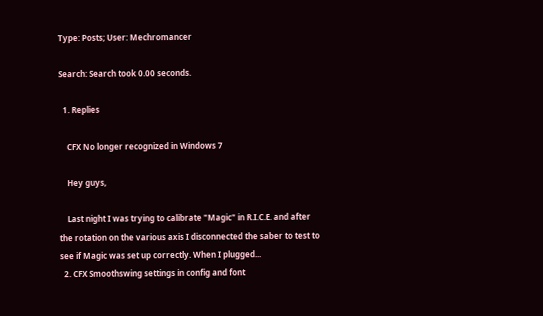Type: Posts; User: Mechromancer

Search: Search took 0.00 seconds.

  1. Replies

    CFX No longer recognized in Windows 7

    Hey guys,

    Last night I was trying to calibrate "Magic" in R.I.C.E. and after the rotation on the various axis I disconnected the saber to test to see if Magic was set up correctly. When I plugged...
  2. CFX Smoothswing settings in config and font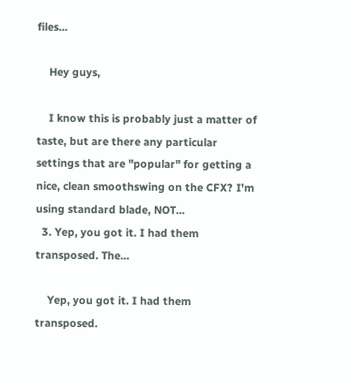files...

    Hey guys,

    I know this is probably just a matter of taste, but are there any particular settings that are "popular" for getting a nice, clean smoothswing on the CFX? I'm using standard blade, NOT...
  3. Yep, you got it. I had them transposed. The...

    Yep, you got it. I had them transposed.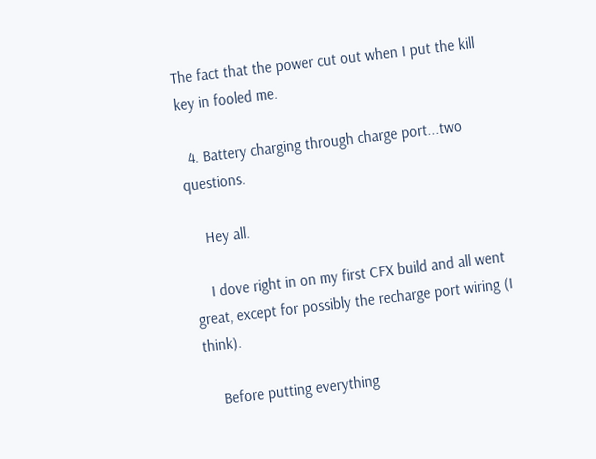The fact that the power cut out when I put the kill key in fooled me.

  4. Battery charging through charge port...two questions.

    Hey all.

    I dove right in on my first CFX build and all went great, except for possibly the recharge port wiring (I think).

    Before putting everything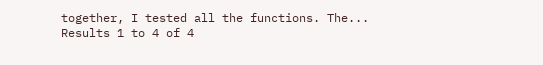together, I tested all the functions. The...
Results 1 to 4 of 4